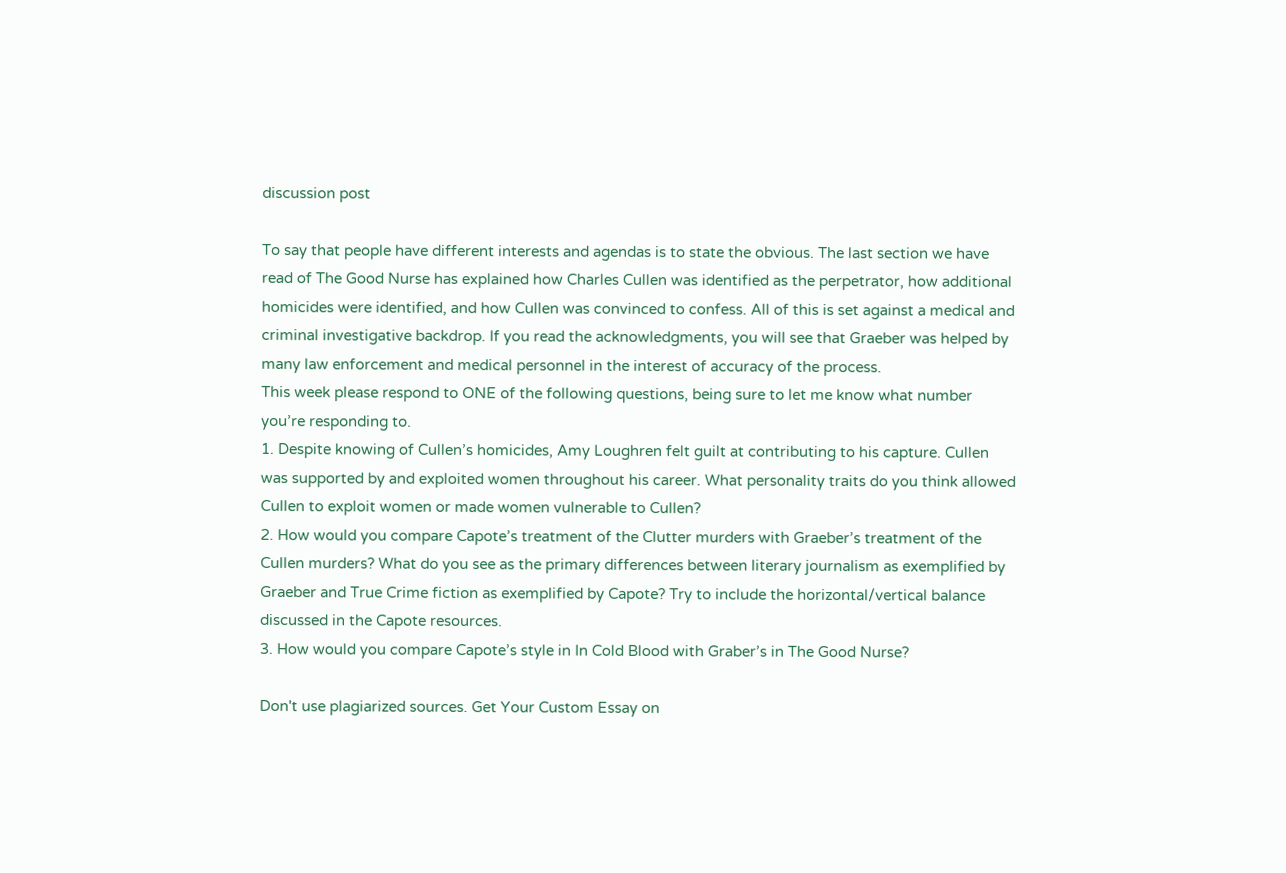discussion post

To say that people have different interests and agendas is to state the obvious. The last section we have read of The Good Nurse has explained how Charles Cullen was identified as the perpetrator, how additional homicides were identified, and how Cullen was convinced to confess. All of this is set against a medical and criminal investigative backdrop. If you read the acknowledgments, you will see that Graeber was helped by many law enforcement and medical personnel in the interest of accuracy of the process.
This week please respond to ONE of the following questions, being sure to let me know what number you’re responding to.
1. Despite knowing of Cullen’s homicides, Amy Loughren felt guilt at contributing to his capture. Cullen was supported by and exploited women throughout his career. What personality traits do you think allowed Cullen to exploit women or made women vulnerable to Cullen?
2. How would you compare Capote’s treatment of the Clutter murders with Graeber’s treatment of the Cullen murders? What do you see as the primary differences between literary journalism as exemplified by Graeber and True Crime fiction as exemplified by Capote? Try to include the horizontal/vertical balance discussed in the Capote resources.
3. How would you compare Capote’s style in In Cold Blood with Graber’s in The Good Nurse?

Don't use plagiarized sources. Get Your Custom Essay on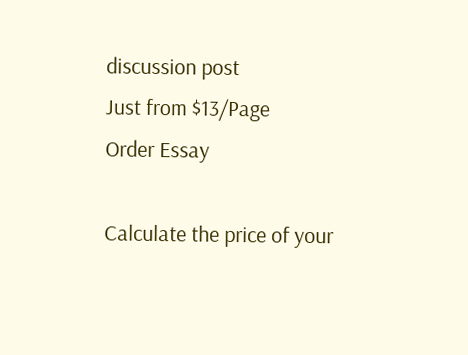discussion post
Just from $13/Page
Order Essay

Calculate the price of your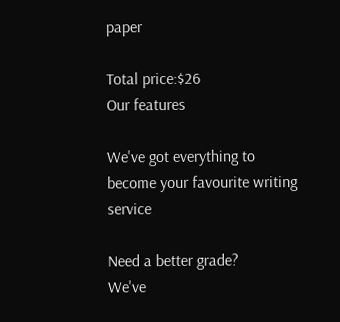paper

Total price:$26
Our features

We've got everything to become your favourite writing service

Need a better grade?
We've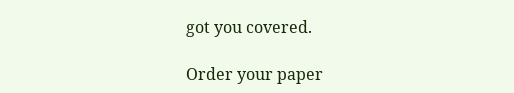got you covered.

Order your paper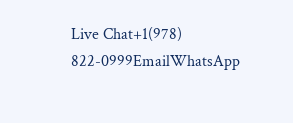Live Chat+1(978) 822-0999EmailWhatsApp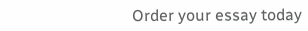Order your essay today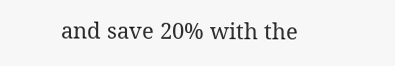and save 20% with the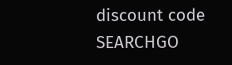discount code SEARCHGO